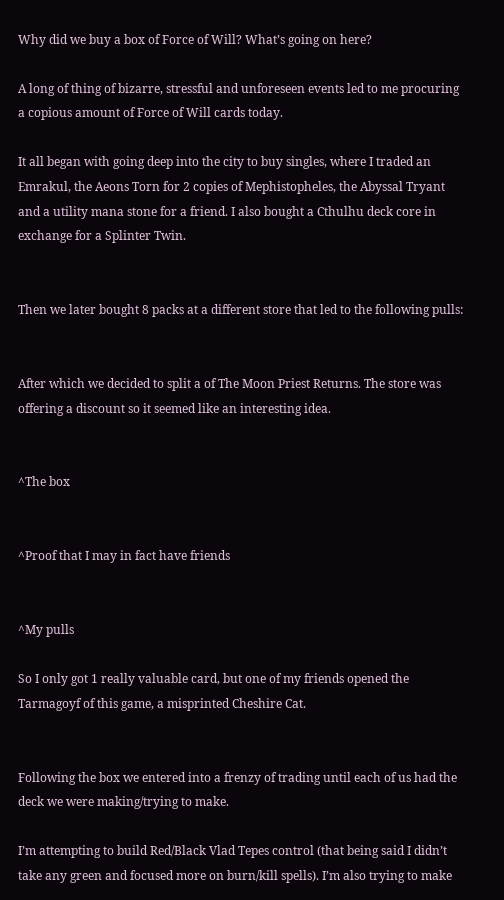Why did we buy a box of Force of Will? What’s going on here?

A long of thing of bizarre, stressful and unforeseen events led to me procuring a copious amount of Force of Will cards today.

It all began with going deep into the city to buy singles, where I traded an Emrakul, the Aeons Torn for 2 copies of Mephistopheles, the Abyssal Tryant and a utility mana stone for a friend. I also bought a Cthulhu deck core in exchange for a Splinter Twin.


Then we later bought 8 packs at a different store that led to the following pulls:


After which we decided to split a of The Moon Priest Returns. The store was offering a discount so it seemed like an interesting idea.


^The box


^Proof that I may in fact have friends


^My pulls

So I only got 1 really valuable card, but one of my friends opened the Tarmagoyf of this game, a misprinted Cheshire Cat.


Following the box we entered into a frenzy of trading until each of us had the deck we were making/trying to make.

I’m attempting to build Red/Black Vlad Tepes control (that being said I didn’t take any green and focused more on burn/kill spells). I’m also trying to make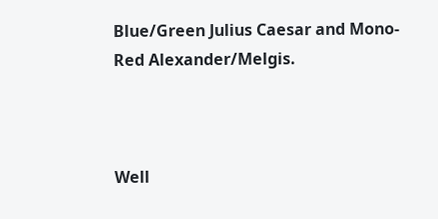Blue/Green Julius Caesar and Mono-Red Alexander/Melgis.



Well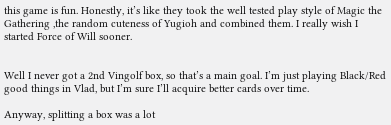this game is fun. Honestly, it’s like they took the well tested play style of Magic the Gathering ,the random cuteness of Yugioh and combined them. I really wish I started Force of Will sooner.


Well I never got a 2nd Vingolf box, so that’s a main goal. I’m just playing Black/Red good things in Vlad, but I’m sure I’ll acquire better cards over time.

Anyway, splitting a box was a lot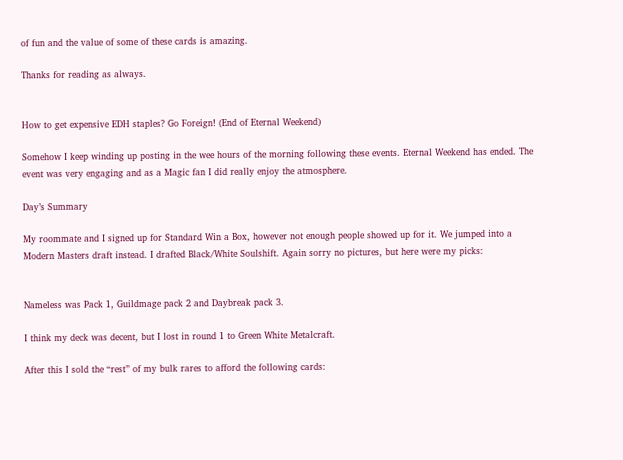of fun and the value of some of these cards is amazing.

Thanks for reading as always.


How to get expensive EDH staples? Go Foreign! (End of Eternal Weekend)

Somehow I keep winding up posting in the wee hours of the morning following these events. Eternal Weekend has ended. The event was very engaging and as a Magic fan I did really enjoy the atmosphere.

Day’s Summary

My roommate and I signed up for Standard Win a Box, however not enough people showed up for it. We jumped into a Modern Masters draft instead. I drafted Black/White Soulshift. Again sorry no pictures, but here were my picks:


Nameless was Pack 1, Guildmage pack 2 and Daybreak pack 3.

I think my deck was decent, but I lost in round 1 to Green White Metalcraft.

After this I sold the “rest” of my bulk rares to afford the following cards: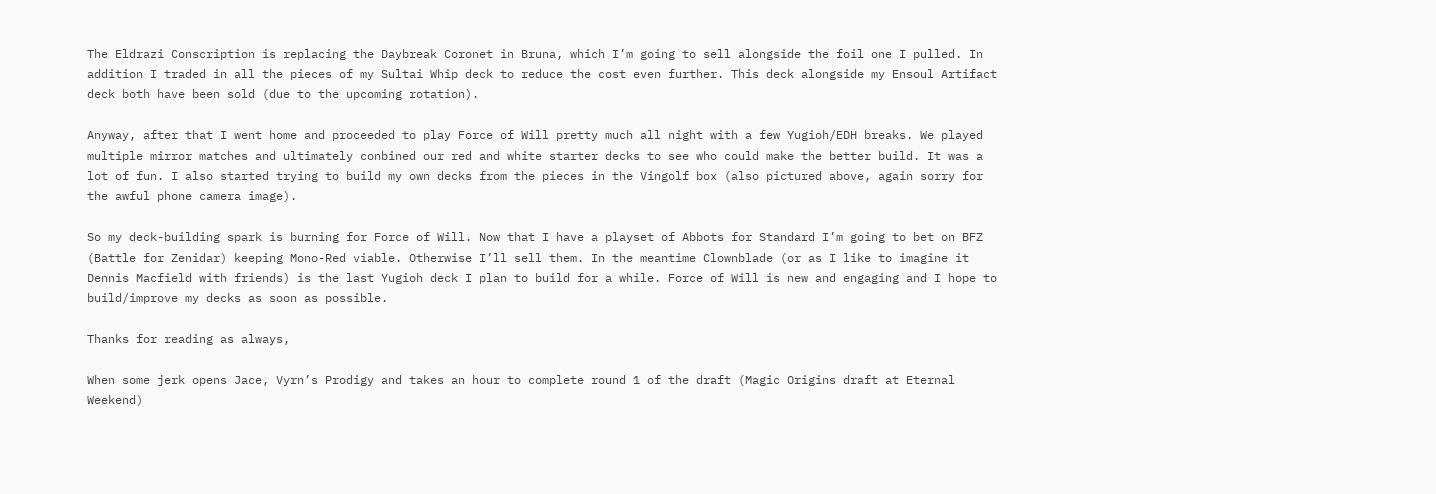The Eldrazi Conscription is replacing the Daybreak Coronet in Bruna, which I’m going to sell alongside the foil one I pulled. In addition I traded in all the pieces of my Sultai Whip deck to reduce the cost even further. This deck alongside my Ensoul Artifact deck both have been sold (due to the upcoming rotation).

Anyway, after that I went home and proceeded to play Force of Will pretty much all night with a few Yugioh/EDH breaks. We played multiple mirror matches and ultimately conbined our red and white starter decks to see who could make the better build. It was a lot of fun. I also started trying to build my own decks from the pieces in the Vingolf box (also pictured above, again sorry for the awful phone camera image).

So my deck-building spark is burning for Force of Will. Now that I have a playset of Abbots for Standard I’m going to bet on BFZ (Battle for Zenidar) keeping Mono-Red viable. Otherwise I’ll sell them. In the meantime Clownblade (or as I like to imagine it Dennis Macfield with friends) is the last Yugioh deck I plan to build for a while. Force of Will is new and engaging and I hope to build/improve my decks as soon as possible.

Thanks for reading as always,

When some jerk opens Jace, Vyrn’s Prodigy and takes an hour to complete round 1 of the draft (Magic Origins draft at Eternal Weekend)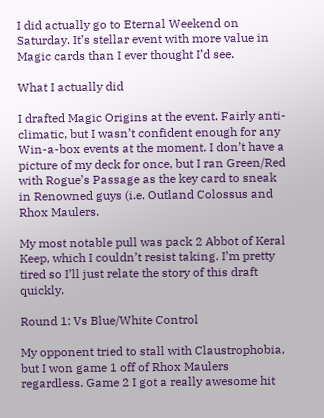I did actually go to Eternal Weekend on Saturday. It’s stellar event with more value in Magic cards than I ever thought I’d see.

What I actually did

I drafted Magic Origins at the event. Fairly anti-climatic, but I wasn’t confident enough for any Win-a-box events at the moment. I don’t have a picture of my deck for once, but I ran Green/Red with Rogue’s Passage as the key card to sneak in Renowned guys (i.e. Outland Colossus and Rhox Maulers.

My most notable pull was pack 2 Abbot of Keral Keep, which I couldn’t resist taking. I’m pretty tired so I’ll just relate the story of this draft quickly.

Round 1: Vs Blue/White Control

My opponent tried to stall with Claustrophobia, but I won game 1 off of Rhox Maulers regardless. Game 2 I got a really awesome hit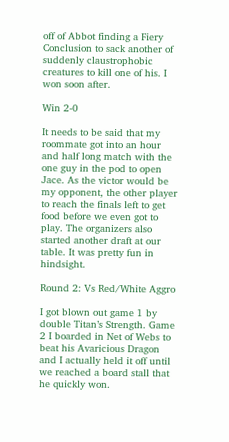off of Abbot finding a Fiery Conclusion to sack another of suddenly claustrophobic creatures to kill one of his. I won soon after.

Win 2-0

It needs to be said that my roommate got into an hour and half long match with the one guy in the pod to open Jace. As the victor would be my opponent, the other player to reach the finals left to get food before we even got to play. The organizers also started another draft at our table. It was pretty fun in hindsight.

Round 2: Vs Red/White Aggro

I got blown out game 1 by double Titan’s Strength. Game 2 I boarded in Net of Webs to beat his Avaricious Dragon and I actually held it off until we reached a board stall that he quickly won.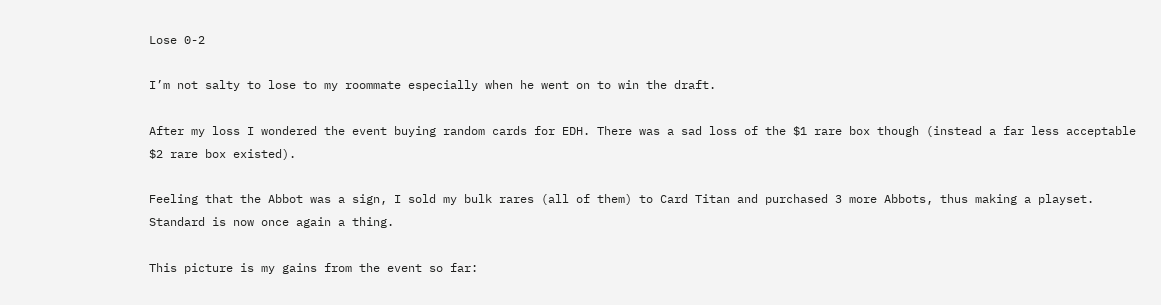Lose 0-2

I’m not salty to lose to my roommate especially when he went on to win the draft.

After my loss I wondered the event buying random cards for EDH. There was a sad loss of the $1 rare box though (instead a far less acceptable $2 rare box existed).

Feeling that the Abbot was a sign, I sold my bulk rares (all of them) to Card Titan and purchased 3 more Abbots, thus making a playset. Standard is now once again a thing.

This picture is my gains from the event so far: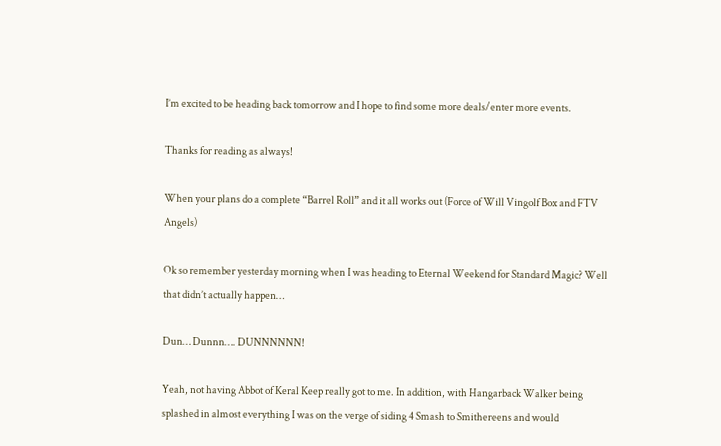I’m excited to be heading back tomorrow and I hope to find some more deals/enter more events.

Thanks for reading as always!

When your plans do a complete “Barrel Roll” and it all works out (Force of Will Vingolf Box and FTV Angels)

Ok so remember yesterday morning when I was heading to Eternal Weekend for Standard Magic? Well that didn’t actually happen…

Dun… Dunnn…. DUNNNNNN!

Yeah, not having Abbot of Keral Keep really got to me. In addition, with Hangarback Walker being splashed in almost everything I was on the verge of siding 4 Smash to Smithereens and would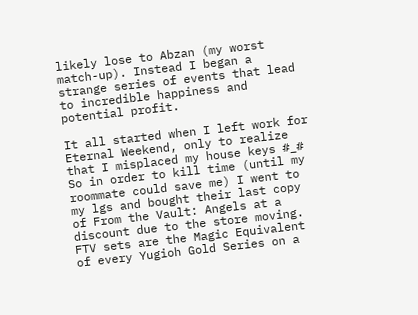likely lose to Abzan (my worst match-up). Instead I began a strange series of events that lead to incredible happiness and potential profit.

It all started when I left work for Eternal Weekend, only to realize that I misplaced my house keys #_# So in order to kill time (until my roommate could save me) I went to my lgs and bought their last copy of From the Vault: Angels at a discount due to the store moving. FTV sets are the Magic Equivalent of every Yugioh Gold Series on a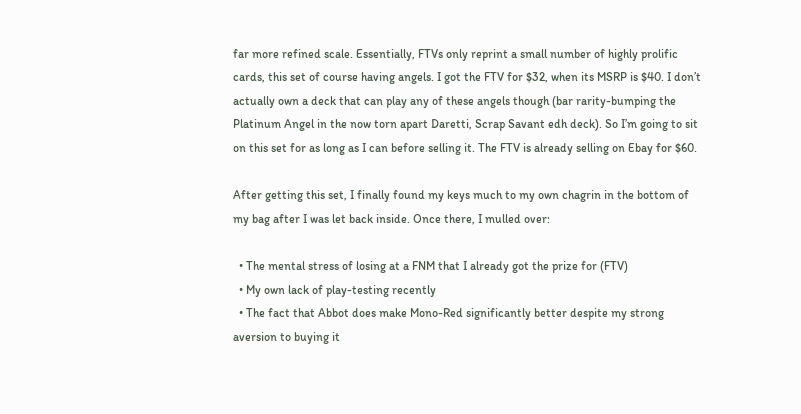far more refined scale. Essentially, FTVs only reprint a small number of highly prolific cards, this set of course having angels. I got the FTV for $32, when its MSRP is $40. I don’t actually own a deck that can play any of these angels though (bar rarity-bumping the Platinum Angel in the now torn apart Daretti, Scrap Savant edh deck). So I’m going to sit on this set for as long as I can before selling it. The FTV is already selling on Ebay for $60.

After getting this set, I finally found my keys much to my own chagrin in the bottom of my bag after I was let back inside. Once there, I mulled over:

  • The mental stress of losing at a FNM that I already got the prize for (FTV)
  • My own lack of play-testing recently
  • The fact that Abbot does make Mono-Red significantly better despite my strong aversion to buying it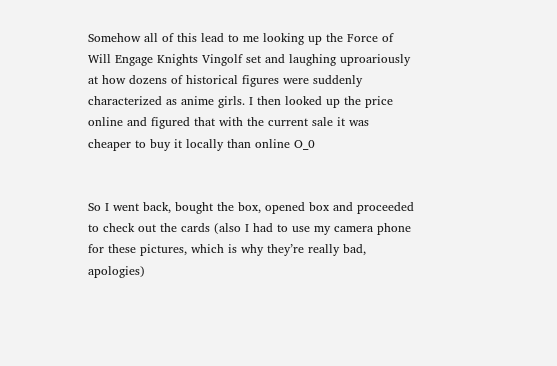Somehow all of this lead to me looking up the Force of Will Engage Knights Vingolf set and laughing uproariously at how dozens of historical figures were suddenly characterized as anime girls. I then looked up the price online and figured that with the current sale it was cheaper to buy it locally than online O_0


So I went back, bought the box, opened box and proceeded to check out the cards (also I had to use my camera phone for these pictures, which is why they’re really bad, apologies)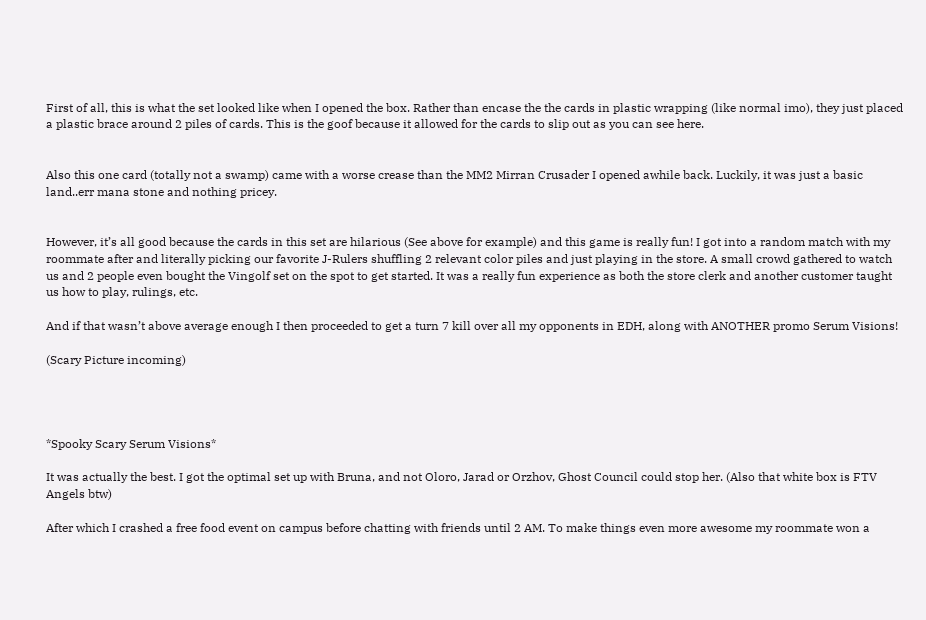First of all, this is what the set looked like when I opened the box. Rather than encase the the cards in plastic wrapping (like normal imo), they just placed a plastic brace around 2 piles of cards. This is the goof because it allowed for the cards to slip out as you can see here.


Also this one card (totally not a swamp) came with a worse crease than the MM2 Mirran Crusader I opened awhile back. Luckily, it was just a basic land..err mana stone and nothing pricey.


However, it’s all good because the cards in this set are hilarious (See above for example) and this game is really fun! I got into a random match with my roommate after and literally picking our favorite J-Rulers shuffling 2 relevant color piles and just playing in the store. A small crowd gathered to watch us and 2 people even bought the Vingolf set on the spot to get started. It was a really fun experience as both the store clerk and another customer taught us how to play, rulings, etc.

And if that wasn’t above average enough I then proceeded to get a turn 7 kill over all my opponents in EDH, along with ANOTHER promo Serum Visions!

(Scary Picture incoming)




*Spooky Scary Serum Visions*

It was actually the best. I got the optimal set up with Bruna, and not Oloro, Jarad or Orzhov, Ghost Council could stop her. (Also that white box is FTV Angels btw)

After which I crashed a free food event on campus before chatting with friends until 2 AM. To make things even more awesome my roommate won a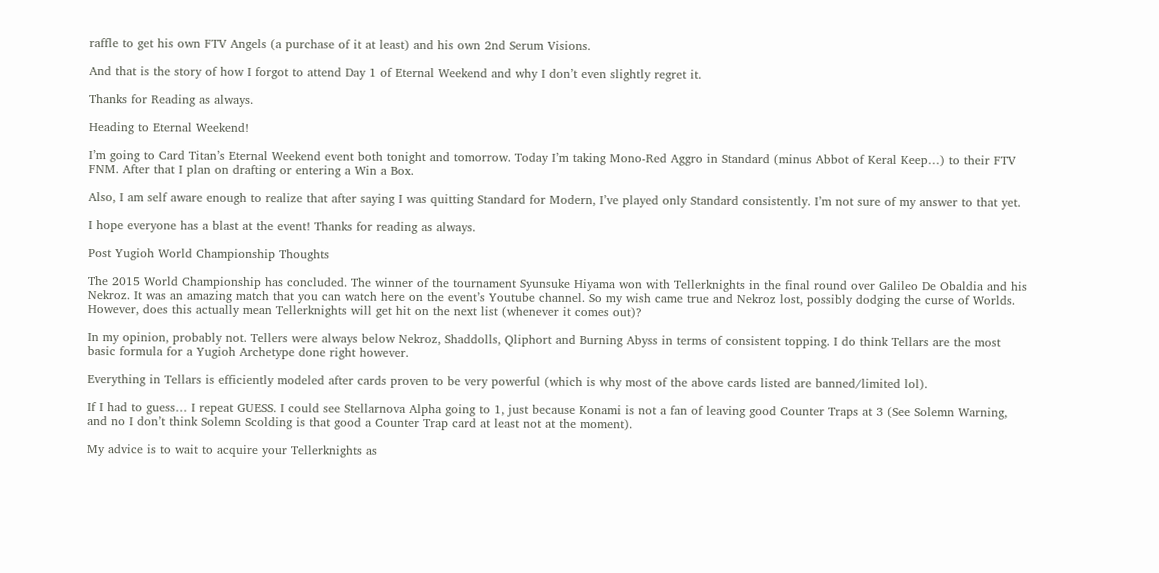raffle to get his own FTV Angels (a purchase of it at least) and his own 2nd Serum Visions.

And that is the story of how I forgot to attend Day 1 of Eternal Weekend and why I don’t even slightly regret it.

Thanks for Reading as always.

Heading to Eternal Weekend!

I’m going to Card Titan’s Eternal Weekend event both tonight and tomorrow. Today I’m taking Mono-Red Aggro in Standard (minus Abbot of Keral Keep…) to their FTV FNM. After that I plan on drafting or entering a Win a Box.

Also, I am self aware enough to realize that after saying I was quitting Standard for Modern, I’ve played only Standard consistently. I’m not sure of my answer to that yet.

I hope everyone has a blast at the event! Thanks for reading as always.

Post Yugioh World Championship Thoughts

The 2015 World Championship has concluded. The winner of the tournament Syunsuke Hiyama won with Tellerknights in the final round over Galileo De Obaldia and his Nekroz. It was an amazing match that you can watch here on the event’s Youtube channel. So my wish came true and Nekroz lost, possibly dodging the curse of Worlds. However, does this actually mean Tellerknights will get hit on the next list (whenever it comes out)?

In my opinion, probably not. Tellers were always below Nekroz, Shaddolls, Qliphort and Burning Abyss in terms of consistent topping. I do think Tellars are the most basic formula for a Yugioh Archetype done right however.

Everything in Tellars is efficiently modeled after cards proven to be very powerful (which is why most of the above cards listed are banned/limited lol).

If I had to guess… I repeat GUESS. I could see Stellarnova Alpha going to 1, just because Konami is not a fan of leaving good Counter Traps at 3 (See Solemn Warning, and no I don’t think Solemn Scolding is that good a Counter Trap card at least not at the moment).

My advice is to wait to acquire your Tellerknights as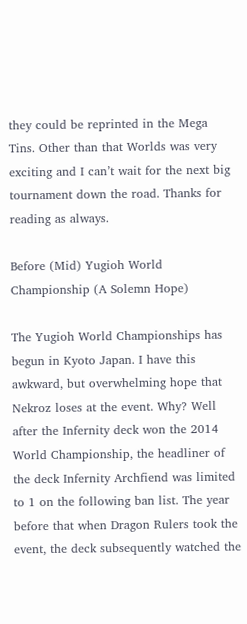they could be reprinted in the Mega Tins. Other than that Worlds was very exciting and I can’t wait for the next big tournament down the road. Thanks for reading as always.

Before (Mid) Yugioh World Championship (A Solemn Hope)

The Yugioh World Championships has begun in Kyoto Japan. I have this awkward, but overwhelming hope that Nekroz loses at the event. Why? Well after the Infernity deck won the 2014 World Championship, the headliner of the deck Infernity Archfiend was limited to 1 on the following ban list. The year before that when Dragon Rulers took the event, the deck subsequently watched the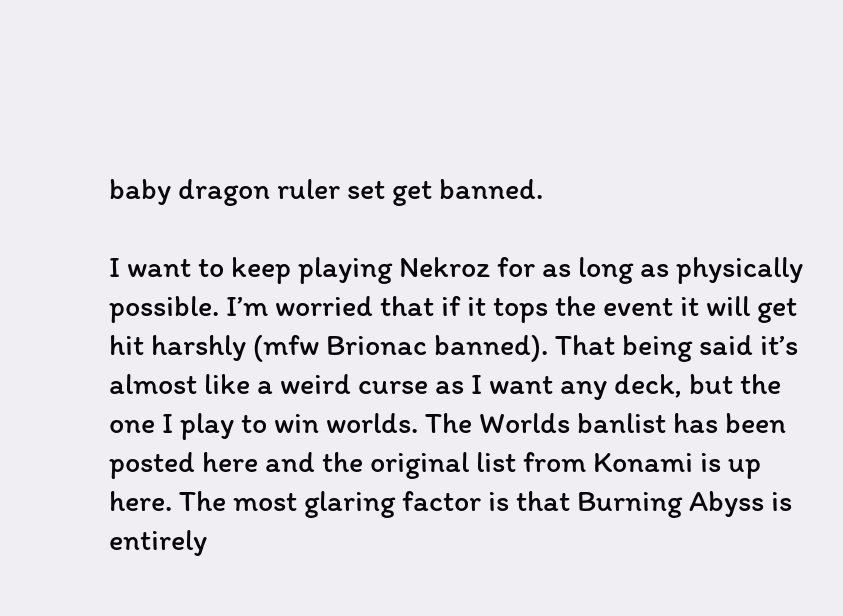baby dragon ruler set get banned.

I want to keep playing Nekroz for as long as physically possible. I’m worried that if it tops the event it will get hit harshly (mfw Brionac banned). That being said it’s almost like a weird curse as I want any deck, but the one I play to win worlds. The Worlds banlist has been posted here and the original list from Konami is up here. The most glaring factor is that Burning Abyss is entirely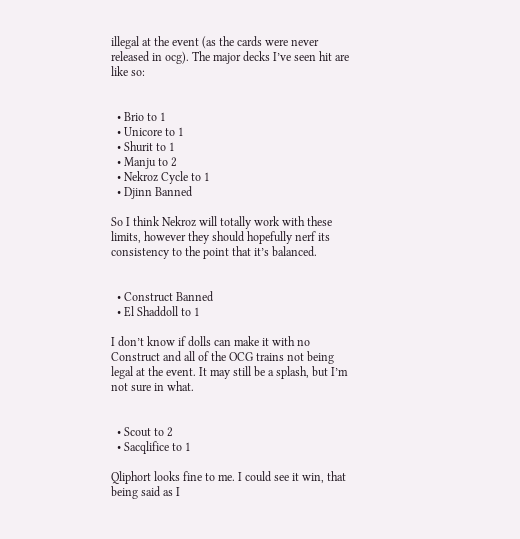illegal at the event (as the cards were never released in ocg). The major decks I’ve seen hit are like so:


  • Brio to 1
  • Unicore to 1
  • Shurit to 1
  • Manju to 2
  • Nekroz Cycle to 1
  • Djinn Banned

So I think Nekroz will totally work with these limits, however they should hopefully nerf its consistency to the point that it’s balanced.


  • Construct Banned
  • El Shaddoll to 1

I don’t know if dolls can make it with no Construct and all of the OCG trains not being legal at the event. It may still be a splash, but I’m not sure in what.


  • Scout to 2
  • Sacqlifice to 1

Qliphort looks fine to me. I could see it win, that being said as I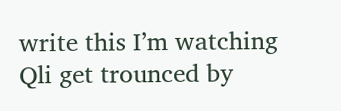write this I’m watching Qli get trounced by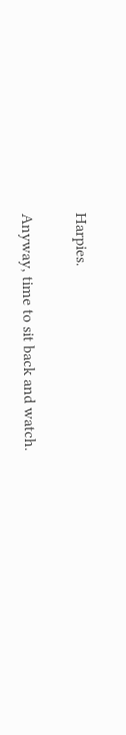Harpies.

Anyway, time to sit back and watch.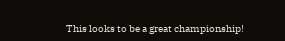This looks to be a great championship!